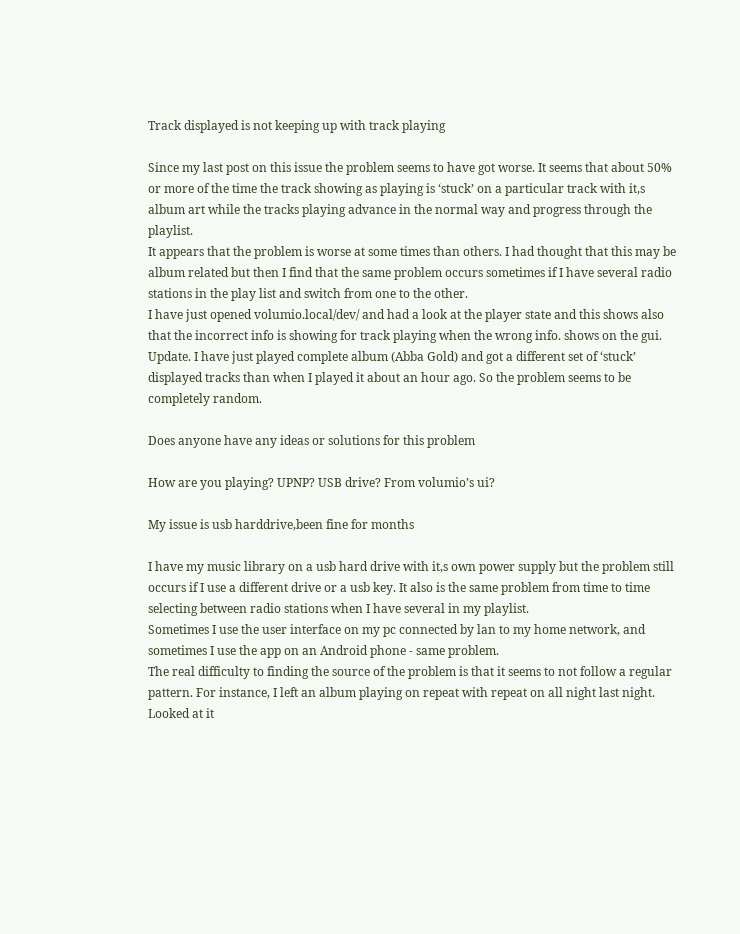Track displayed is not keeping up with track playing

Since my last post on this issue the problem seems to have got worse. It seems that about 50% or more of the time the track showing as playing is ‘stuck’ on a particular track with it,s album art while the tracks playing advance in the normal way and progress through the playlist.
It appears that the problem is worse at some times than others. I had thought that this may be album related but then I find that the same problem occurs sometimes if I have several radio stations in the play list and switch from one to the other.
I have just opened volumio.local/dev/ and had a look at the player state and this shows also that the incorrect info is showing for track playing when the wrong info. shows on the gui.
Update. I have just played complete album (Abba Gold) and got a different set of ‘stuck’ displayed tracks than when I played it about an hour ago. So the problem seems to be completely random.

Does anyone have any ideas or solutions for this problem

How are you playing? UPNP? USB drive? From volumio’s ui?

My issue is usb harddrive,been fine for months

I have my music library on a usb hard drive with it,s own power supply but the problem still occurs if I use a different drive or a usb key. It also is the same problem from time to time selecting between radio stations when I have several in my playlist.
Sometimes I use the user interface on my pc connected by lan to my home network, and sometimes I use the app on an Android phone - same problem.
The real difficulty to finding the source of the problem is that it seems to not follow a regular pattern. For instance, I left an album playing on repeat with repeat on all night last night. Looked at it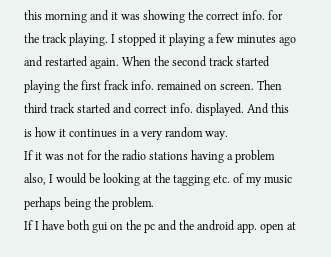this morning and it was showing the correct info. for the track playing. I stopped it playing a few minutes ago and restarted again. When the second track started playing the first frack info. remained on screen. Then third track started and correct info. displayed. And this is how it continues in a very random way.
If it was not for the radio stations having a problem also, I would be looking at the tagging etc. of my music perhaps being the problem.
If I have both gui on the pc and the android app. open at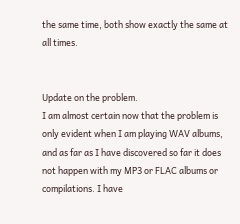the same time, both show exactly the same at all times.


Update on the problem.
I am almost certain now that the problem is only evident when I am playing WAV albums, and as far as I have discovered so far it does not happen with my MP3 or FLAC albums or compilations. I have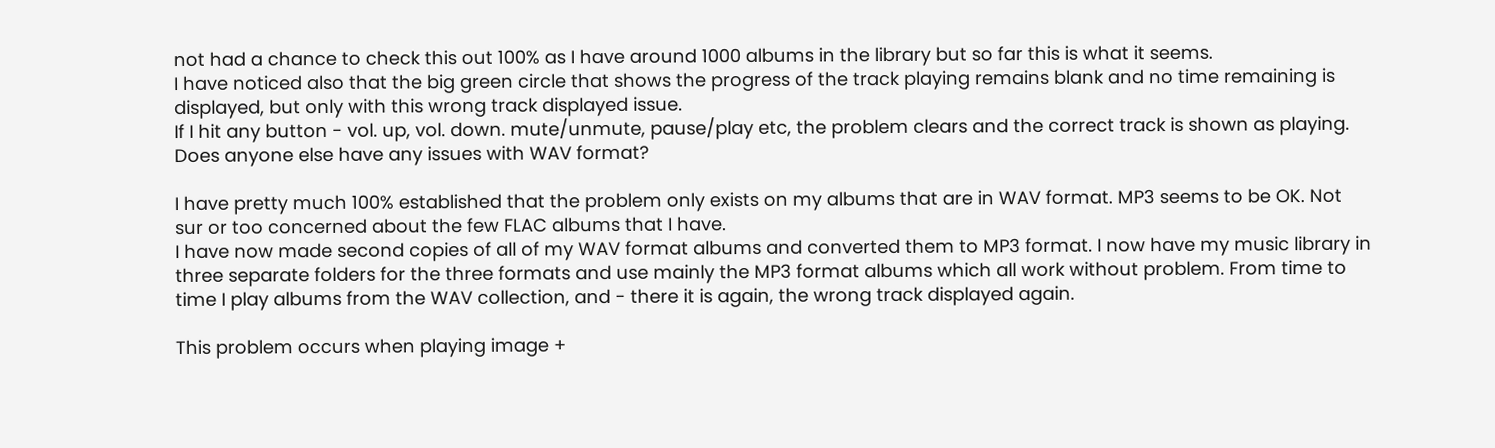not had a chance to check this out 100% as I have around 1000 albums in the library but so far this is what it seems.
I have noticed also that the big green circle that shows the progress of the track playing remains blank and no time remaining is displayed, but only with this wrong track displayed issue.
If I hit any button - vol. up, vol. down. mute/unmute, pause/play etc, the problem clears and the correct track is shown as playing.
Does anyone else have any issues with WAV format?

I have pretty much 100% established that the problem only exists on my albums that are in WAV format. MP3 seems to be OK. Not sur or too concerned about the few FLAC albums that I have.
I have now made second copies of all of my WAV format albums and converted them to MP3 format. I now have my music library in three separate folders for the three formats and use mainly the MP3 format albums which all work without problem. From time to time I play albums from the WAV collection, and - there it is again, the wrong track displayed again.

This problem occurs when playing image +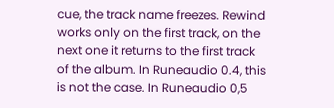cue, the track name freezes. Rewind works only on the first track, on the next one it returns to the first track of the album. In Runeaudio 0.4, this is not the case. In Runeaudio 0,5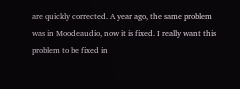are quickly corrected. A year ago, the same problem was in Moodeaudio, now it is fixed. I really want this problem to be fixed in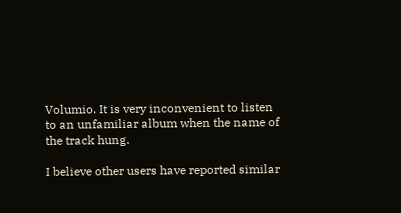Volumio. It is very inconvenient to listen to an unfamiliar album when the name of the track hung.

I believe other users have reported similar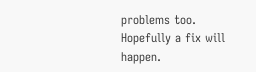problems too.
Hopefully a fix will happen.